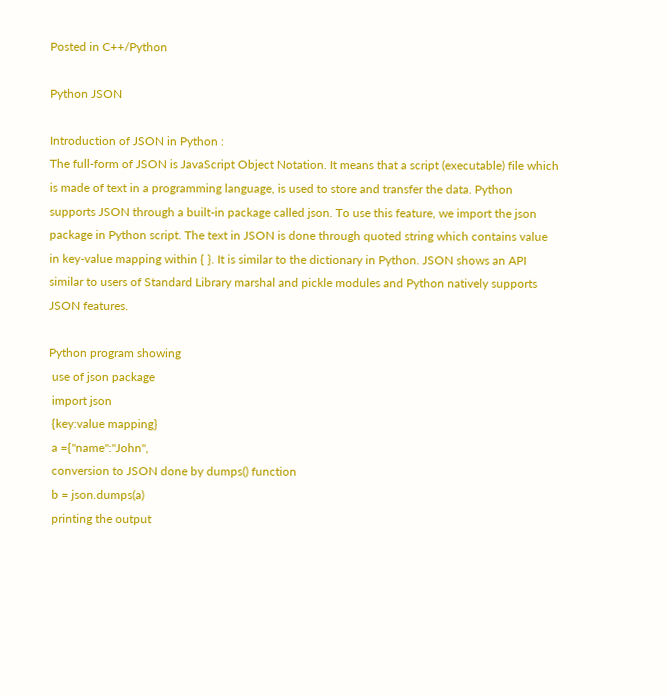Posted in C++/Python

Python JSON

Introduction of JSON in Python :
The full-form of JSON is JavaScript Object Notation. It means that a script (executable) file which is made of text in a programming language, is used to store and transfer the data. Python supports JSON through a built-in package called json. To use this feature, we import the json package in Python script. The text in JSON is done through quoted string which contains value in key-value mapping within { }. It is similar to the dictionary in Python. JSON shows an API similar to users of Standard Library marshal and pickle modules and Python natively supports JSON features.

Python program showing
 use of json package
 import json
 {key:value mapping}
 a ={"name":"John",
 conversion to JSON done by dumps() function
 b = json.dumps(a)
 printing the output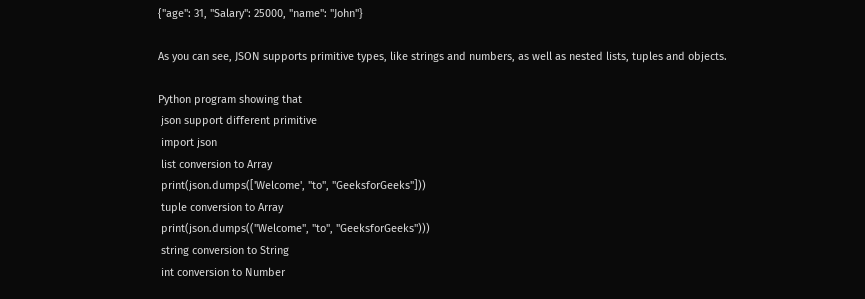{"age": 31, "Salary": 25000, "name": "John"}

As you can see, JSON supports primitive types, like strings and numbers, as well as nested lists, tuples and objects.

Python program showing that
 json support different primitive
 import json
 list conversion to Array
 print(json.dumps(['Welcome', "to", "GeeksforGeeks"]))
 tuple conversion to Array
 print(json.dumps(("Welcome", "to", "GeeksforGeeks")))
 string conversion to String
 int conversion to Number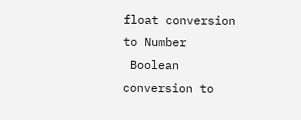float conversion to Number
 Boolean conversion to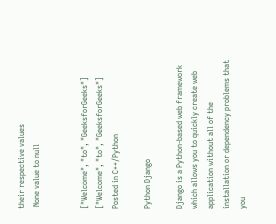their respective values
 None value to null


["Welcome", "to", "GeeksforGeeks"]
["Welcome", "to", "GeeksforGeeks"]
Posted in C++/Python

Python Django

Django is a Python-based web framework which allows you to quickly create web application without all of the installation or dependency problems that you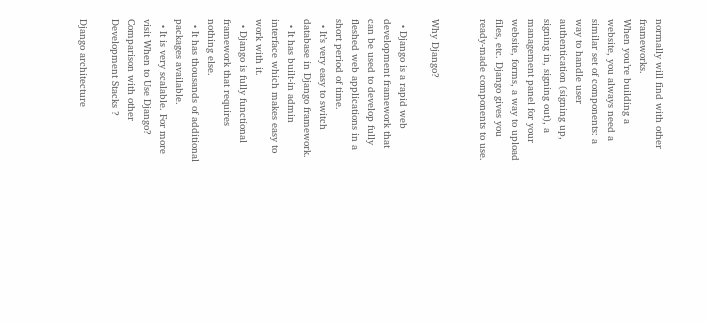normally will find with other frameworks.
When you’re building a website, you always need a similar set of components: a way to handle user authentication (signing up, signing in, signing out), a management panel for your website, forms, a way to upload files, etc. Django gives you ready-made components to use.


Why Django?

  • Django is a rapid web development framework that can be used to develop fully fleshed web applications in a short period of time.
  • It’s very easy to switch database in Django framework.
  • It has built-in admin interface which makes easy to work with it.
  • Django is fully functional framework that requires nothing else.
  • It has thousands of additional packages available.
  • It is very scalable. For more visit When to Use Django? Comparison with other Development Stacks ?

Django architecture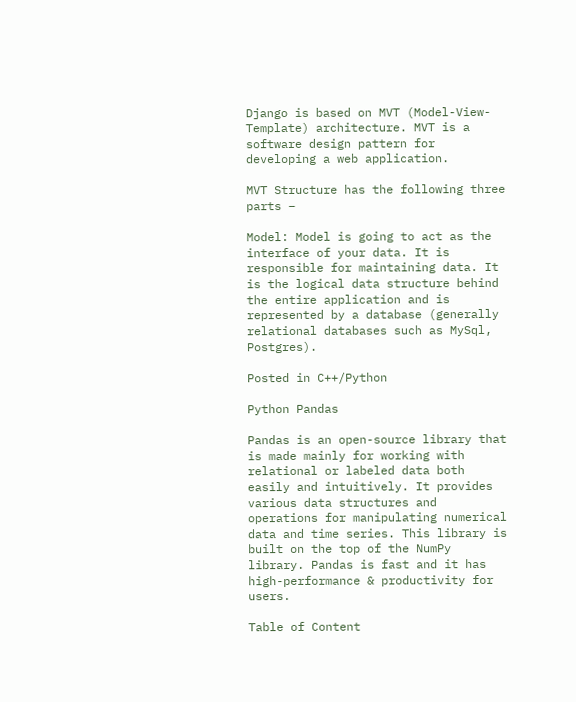Django is based on MVT (Model-View-Template) architecture. MVT is a software design pattern for developing a web application.

MVT Structure has the following three parts –

Model: Model is going to act as the interface of your data. It is responsible for maintaining data. It is the logical data structure behind the entire application and is represented by a database (generally relational databases such as MySql, Postgres).

Posted in C++/Python

Python Pandas

Pandas is an open-source library that is made mainly for working with relational or labeled data both easily and intuitively. It provides various data structures and operations for manipulating numerical data and time series. This library is built on the top of the NumPy library. Pandas is fast and it has high-performance & productivity for users.

Table of Content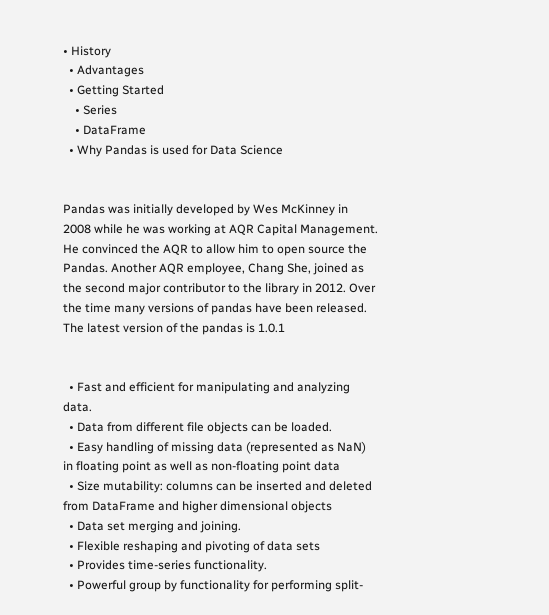• History
  • Advantages
  • Getting Started
    • Series
    • DataFrame
  • Why Pandas is used for Data Science


Pandas was initially developed by Wes McKinney in 2008 while he was working at AQR Capital Management. He convinced the AQR to allow him to open source the Pandas. Another AQR employee, Chang She, joined as the second major contributor to the library in 2012. Over the time many versions of pandas have been released. The latest version of the pandas is 1.0.1


  • Fast and efficient for manipulating and analyzing data.
  • Data from different file objects can be loaded.
  • Easy handling of missing data (represented as NaN) in floating point as well as non-floating point data
  • Size mutability: columns can be inserted and deleted from DataFrame and higher dimensional objects
  • Data set merging and joining.
  • Flexible reshaping and pivoting of data sets
  • Provides time-series functionality.
  • Powerful group by functionality for performing split-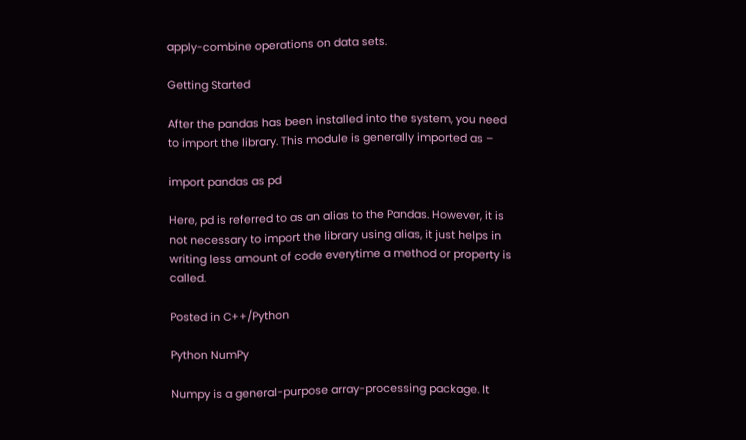apply-combine operations on data sets.

Getting Started

After the pandas has been installed into the system, you need to import the library. This module is generally imported as –

import pandas as pd

Here, pd is referred to as an alias to the Pandas. However, it is not necessary to import the library using alias, it just helps in writing less amount of code everytime a method or property is called.

Posted in C++/Python

Python NumPy

Numpy is a general-purpose array-processing package. It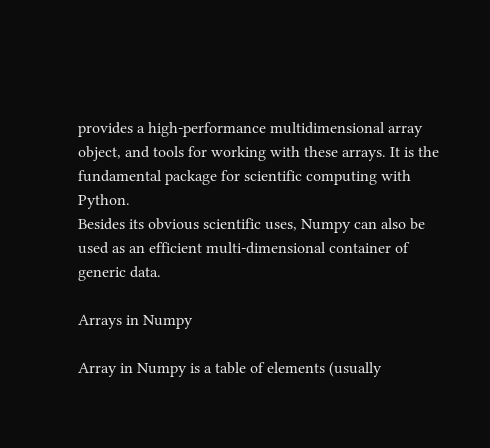provides a high-performance multidimensional array object, and tools for working with these arrays. It is the fundamental package for scientific computing with Python.
Besides its obvious scientific uses, Numpy can also be used as an efficient multi-dimensional container of generic data.

Arrays in Numpy

Array in Numpy is a table of elements (usually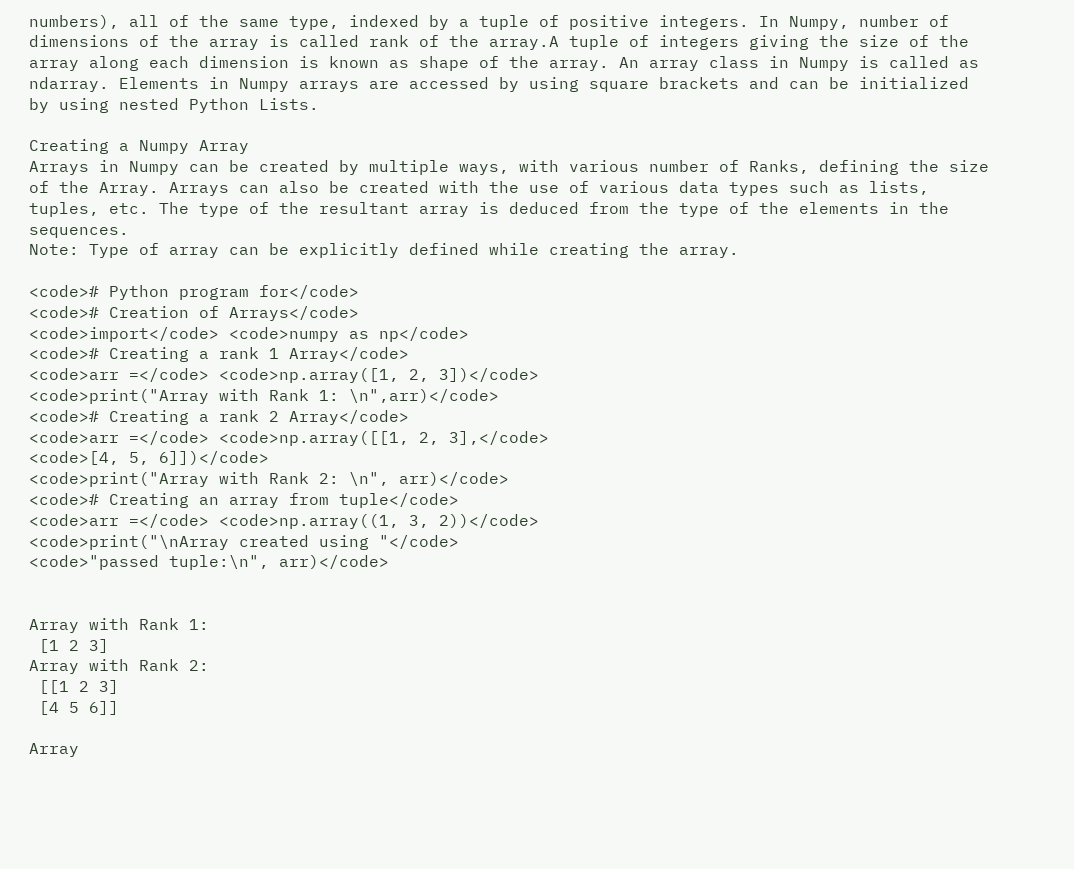numbers), all of the same type, indexed by a tuple of positive integers. In Numpy, number of dimensions of the array is called rank of the array.A tuple of integers giving the size of the array along each dimension is known as shape of the array. An array class in Numpy is called as ndarray. Elements in Numpy arrays are accessed by using square brackets and can be initialized by using nested Python Lists.

Creating a Numpy Array
Arrays in Numpy can be created by multiple ways, with various number of Ranks, defining the size of the Array. Arrays can also be created with the use of various data types such as lists, tuples, etc. The type of the resultant array is deduced from the type of the elements in the sequences.
Note: Type of array can be explicitly defined while creating the array.

<code># Python program for</code>
<code># Creation of Arrays</code>
<code>import</code> <code>numpy as np</code>
<code># Creating a rank 1 Array</code>
<code>arr =</code> <code>np.array([1, 2, 3])</code>
<code>print("Array with Rank 1: \n",arr)</code>
<code># Creating a rank 2 Array</code>
<code>arr =</code> <code>np.array([[1, 2, 3],</code>
<code>[4, 5, 6]])</code>
<code>print("Array with Rank 2: \n", arr)</code>
<code># Creating an array from tuple</code>
<code>arr =</code> <code>np.array((1, 3, 2))</code>
<code>print("\nArray created using "</code>
<code>"passed tuple:\n", arr)</code>


Array with Rank 1:
 [1 2 3]
Array with Rank 2:
 [[1 2 3]
 [4 5 6]]

Array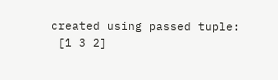created using passed tuple:
 [1 3 2]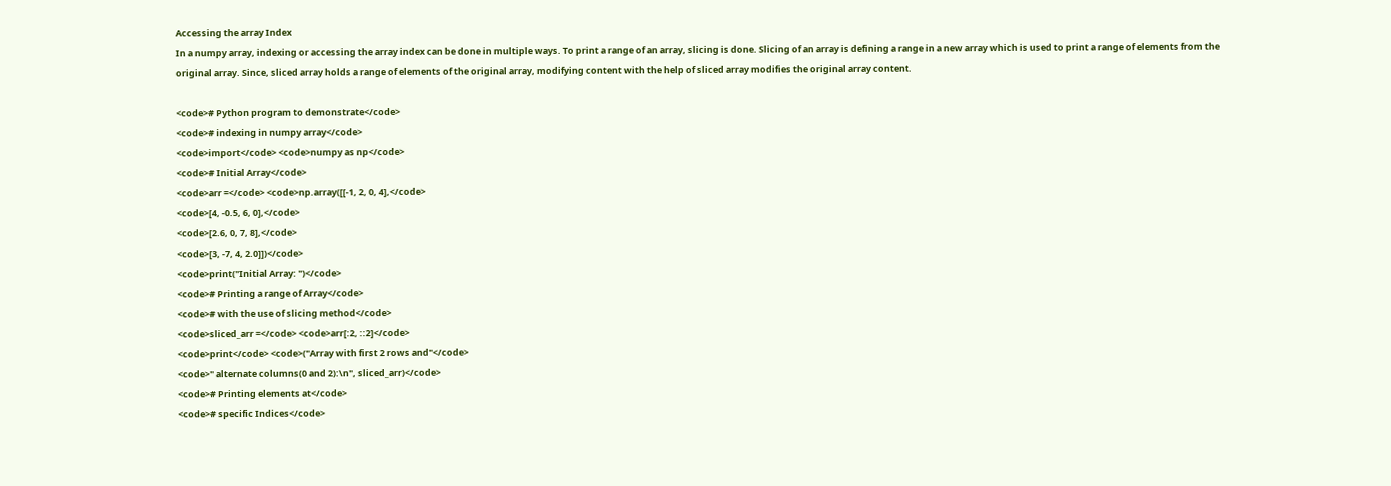Accessing the array Index
In a numpy array, indexing or accessing the array index can be done in multiple ways. To print a range of an array, slicing is done. Slicing of an array is defining a range in a new array which is used to print a range of elements from the original array. Since, sliced array holds a range of elements of the original array, modifying content with the help of sliced array modifies the original array content.

<code># Python program to demonstrate</code>
<code># indexing in numpy array</code>
<code>import</code> <code>numpy as np</code>
<code># Initial Array</code>
<code>arr =</code> <code>np.array([[-1, 2, 0, 4],</code>
<code>[4, -0.5, 6, 0],</code>
<code>[2.6, 0, 7, 8],</code>
<code>[3, -7, 4, 2.0]])</code>
<code>print("Initial Array: ")</code>
<code># Printing a range of Array</code>
<code># with the use of slicing method</code>
<code>sliced_arr =</code> <code>arr[:2, ::2]</code>
<code>print</code> <code>("Array with first 2 rows and"</code>
<code>" alternate columns(0 and 2):\n", sliced_arr)</code>
<code># Printing elements at</code>
<code># specific Indices</code>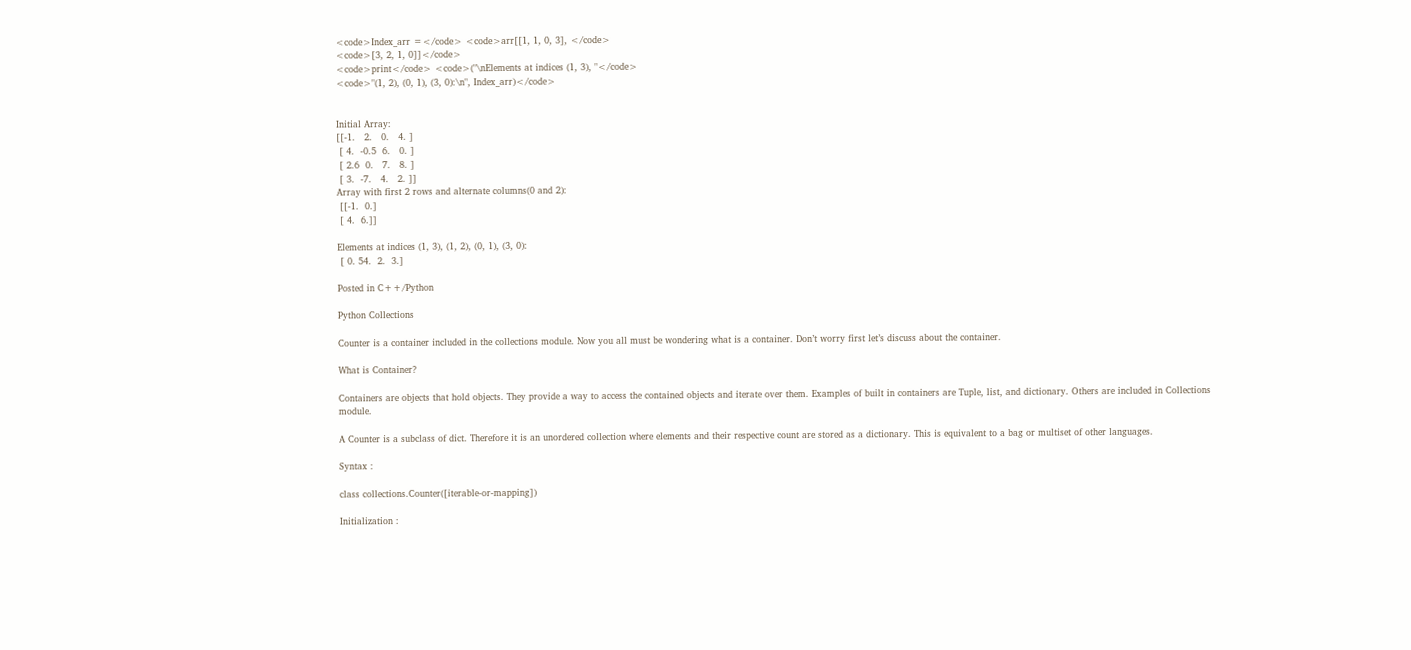<code>Index_arr =</code> <code>arr[[1, 1, 0, 3], </code>
<code>[3, 2, 1, 0]]</code>
<code>print</code> <code>("\nElements at indices (1, 3), "</code>
<code>"(1, 2), (0, 1), (3, 0):\n", Index_arr)</code>


Initial Array:
[[-1.   2.   0.   4. ]
 [ 4.  -0.5  6.   0. ]
 [ 2.6  0.   7.   8. ]
 [ 3.  -7.   4.   2. ]]
Array with first 2 rows and alternate columns(0 and 2):
 [[-1.  0.]
 [ 4.  6.]]

Elements at indices (1, 3), (1, 2), (0, 1), (3, 0):
 [ 0. 54.  2.  3.]

Posted in C++/Python

Python Collections

Counter is a container included in the collections module. Now you all must be wondering what is a container. Don’t worry first let’s discuss about the container.

What is Container?

Containers are objects that hold objects. They provide a way to access the contained objects and iterate over them. Examples of built in containers are Tuple, list, and dictionary. Others are included in Collections module.

A Counter is a subclass of dict. Therefore it is an unordered collection where elements and their respective count are stored as a dictionary. This is equivalent to a bag or multiset of other languages.

Syntax :

class collections.Counter([iterable-or-mapping])

Initialization :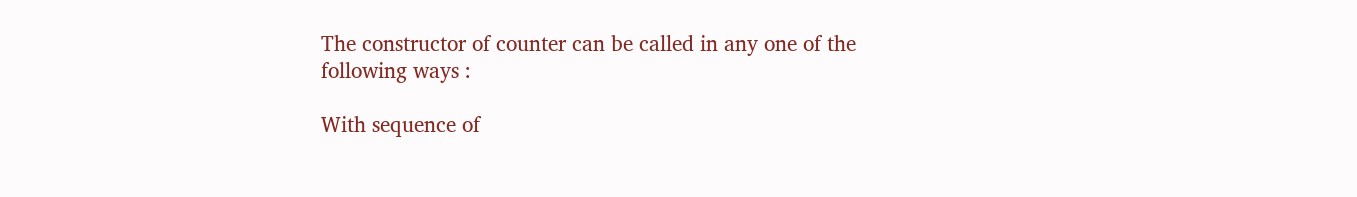The constructor of counter can be called in any one of the following ways :

With sequence of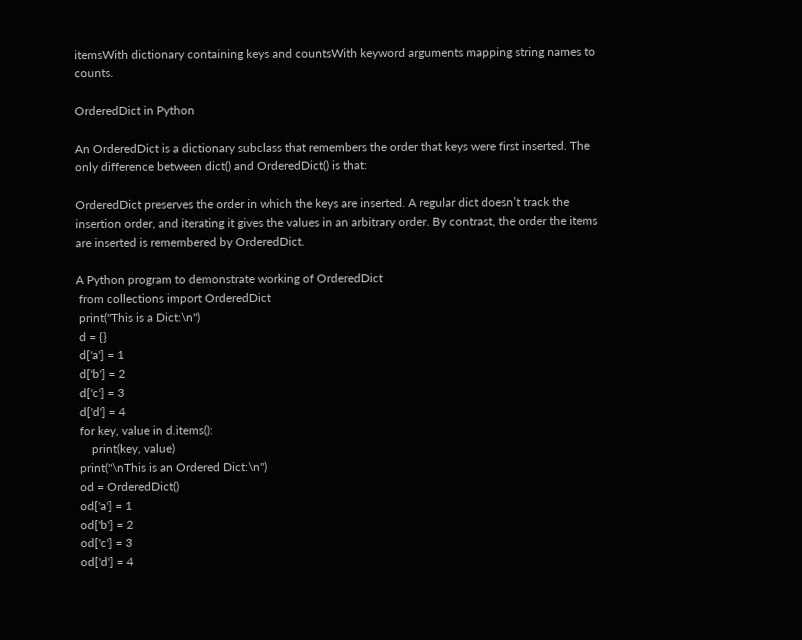itemsWith dictionary containing keys and countsWith keyword arguments mapping string names to counts.

OrderedDict in Python

An OrderedDict is a dictionary subclass that remembers the order that keys were first inserted. The only difference between dict() and OrderedDict() is that:

OrderedDict preserves the order in which the keys are inserted. A regular dict doesn’t track the insertion order, and iterating it gives the values in an arbitrary order. By contrast, the order the items are inserted is remembered by OrderedDict.

A Python program to demonstrate working of OrderedDict
 from collections import OrderedDict
 print("This is a Dict:\n")
 d = {}
 d['a'] = 1
 d['b'] = 2
 d['c'] = 3
 d['d'] = 4
 for key, value in d.items():
     print(key, value)
 print("\nThis is an Ordered Dict:\n")
 od = OrderedDict()
 od['a'] = 1
 od['b'] = 2
 od['c'] = 3
 od['d'] = 4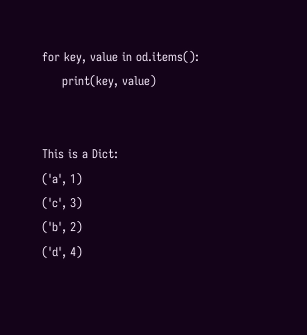for key, value in od.items():
     print(key, value)


This is a Dict:
('a', 1)
('c', 3)
('b', 2)
('d', 4)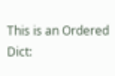This is an Ordered Dict: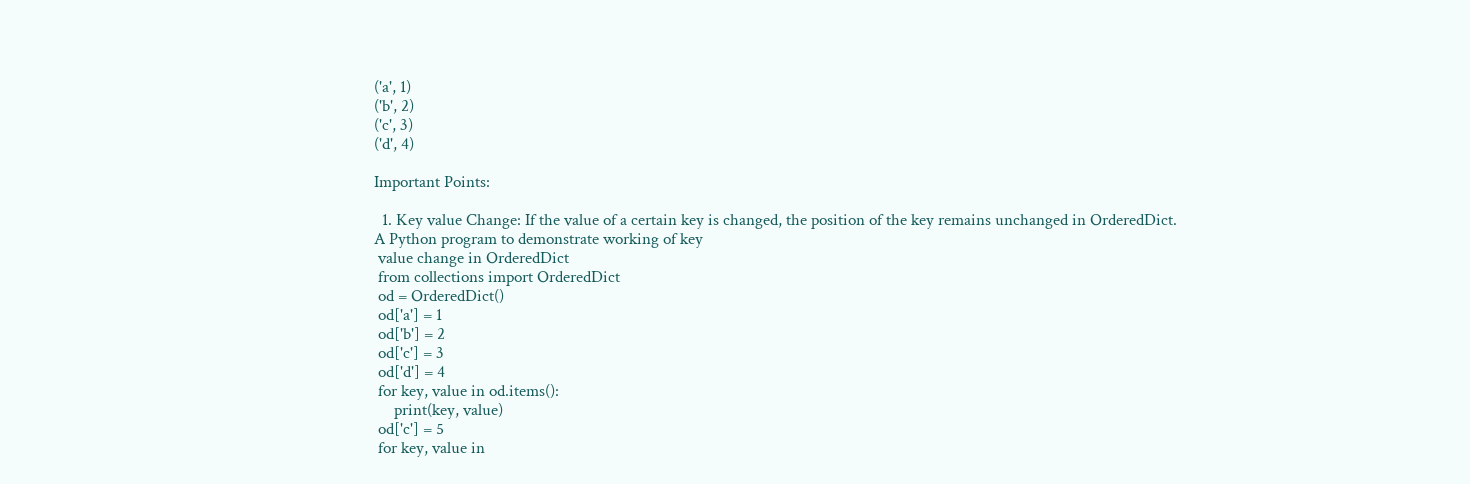('a', 1)
('b', 2)
('c', 3)
('d', 4)

Important Points:

  1. Key value Change: If the value of a certain key is changed, the position of the key remains unchanged in OrderedDict.
A Python program to demonstrate working of key
 value change in OrderedDict
 from collections import OrderedDict
 od = OrderedDict()
 od['a'] = 1
 od['b'] = 2
 od['c'] = 3
 od['d'] = 4
 for key, value in od.items():
     print(key, value)
 od['c'] = 5
 for key, value in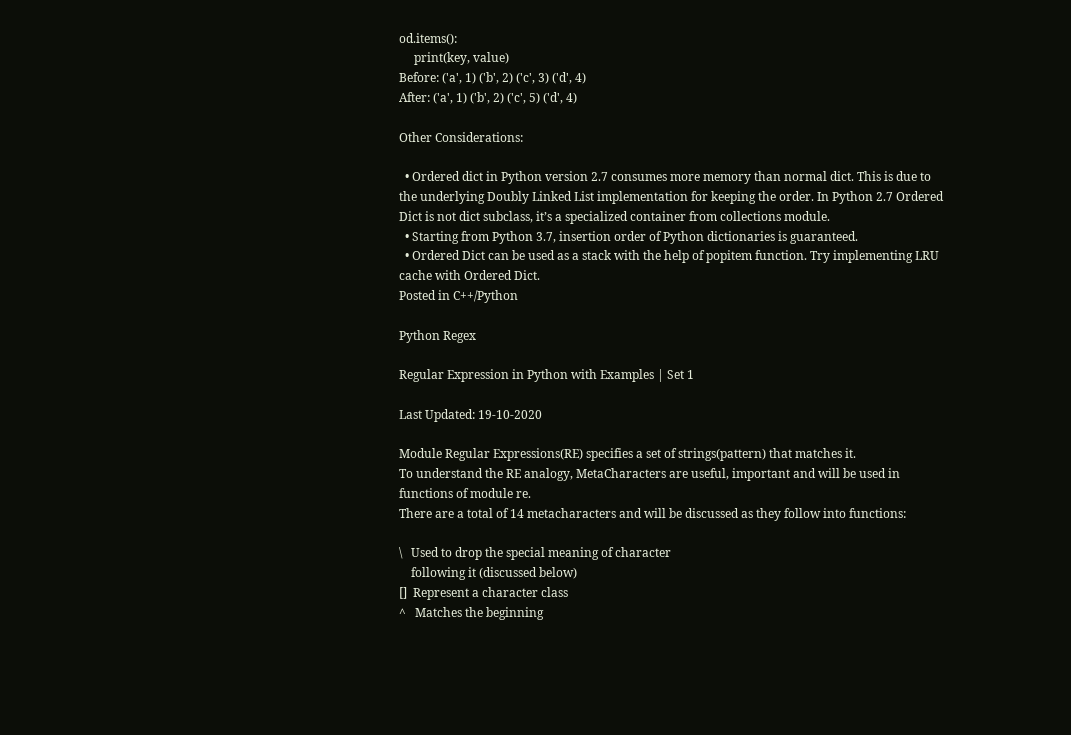od.items():
     print(key, value)
Before: ('a', 1) ('b', 2) ('c', 3) ('d', 4)
After: ('a', 1) ('b', 2) ('c', 5) ('d', 4)

Other Considerations:

  • Ordered dict in Python version 2.7 consumes more memory than normal dict. This is due to the underlying Doubly Linked List implementation for keeping the order. In Python 2.7 Ordered Dict is not dict subclass, it’s a specialized container from collections module.
  • Starting from Python 3.7, insertion order of Python dictionaries is guaranteed.
  • Ordered Dict can be used as a stack with the help of popitem function. Try implementing LRU cache with Ordered Dict.
Posted in C++/Python

Python Regex

Regular Expression in Python with Examples | Set 1

Last Updated: 19-10-2020

Module Regular Expressions(RE) specifies a set of strings(pattern) that matches it.
To understand the RE analogy, MetaCharacters are useful, important and will be used in functions of module re.
There are a total of 14 metacharacters and will be discussed as they follow into functions:

\   Used to drop the special meaning of character
    following it (discussed below)
[]  Represent a character class
^   Matches the beginning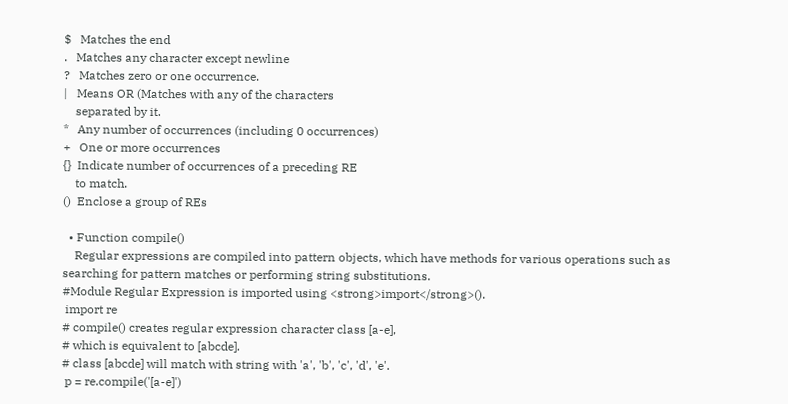$   Matches the end
.   Matches any character except newline
?   Matches zero or one occurrence.
|   Means OR (Matches with any of the characters
    separated by it.
*   Any number of occurrences (including 0 occurrences)
+   One or more occurrences
{}  Indicate number of occurrences of a preceding RE
    to match.
()  Enclose a group of REs

  • Function compile()
    Regular expressions are compiled into pattern objects, which have methods for various operations such as searching for pattern matches or performing string substitutions.
#Module Regular Expression is imported using <strong>import</strong>().
 import re
# compile() creates regular expression character class [a-e],
# which is equivalent to [abcde].
# class [abcde] will match with string with 'a', 'b', 'c', 'd', 'e'.
 p = re.compile('[a-e]')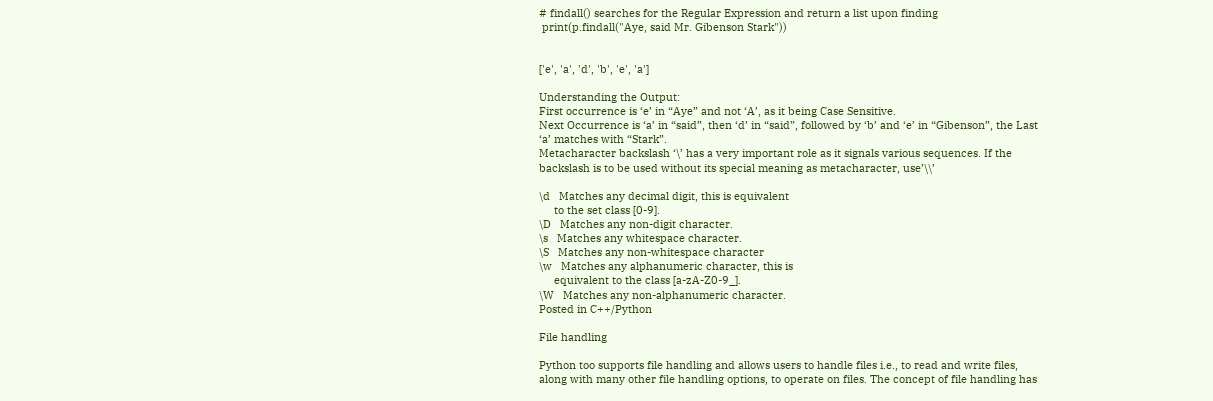# findall() searches for the Regular Expression and return a list upon finding
 print(p.findall("Aye, said Mr. Gibenson Stark"))


['e', 'a', 'd', 'b', 'e', 'a']

Understanding the Output:
First occurrence is ‘e’ in “Aye” and not ‘A’, as it being Case Sensitive.
Next Occurrence is ‘a’ in “said”, then ‘d’ in “said”, followed by ‘b’ and ‘e’ in “Gibenson”, the Last ‘a’ matches with “Stark”.
Metacharacter backslash ‘\’ has a very important role as it signals various sequences. If the backslash is to be used without its special meaning as metacharacter, use’\\’

\d   Matches any decimal digit, this is equivalent
     to the set class [0-9].
\D   Matches any non-digit character.
\s   Matches any whitespace character.
\S   Matches any non-whitespace character
\w   Matches any alphanumeric character, this is
     equivalent to the class [a-zA-Z0-9_].
\W   Matches any non-alphanumeric character.
Posted in C++/Python

File handling

Python too supports file handling and allows users to handle files i.e., to read and write files, along with many other file handling options, to operate on files. The concept of file handling has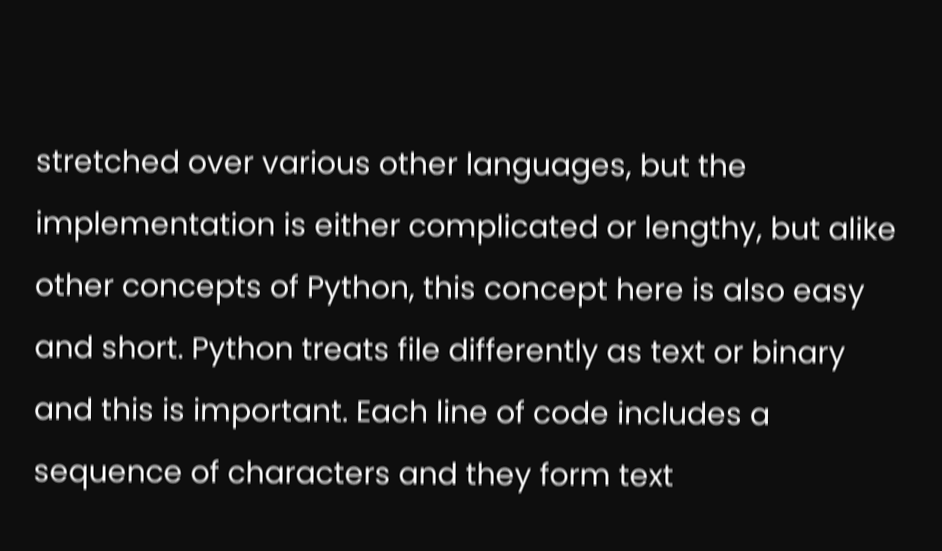stretched over various other languages, but the implementation is either complicated or lengthy, but alike other concepts of Python, this concept here is also easy and short. Python treats file differently as text or binary and this is important. Each line of code includes a sequence of characters and they form text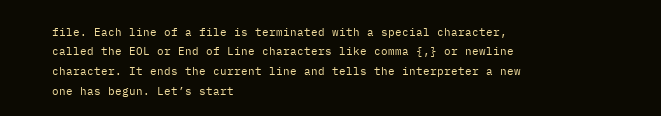file. Each line of a file is terminated with a special character, called the EOL or End of Line characters like comma {,} or newline character. It ends the current line and tells the interpreter a new one has begun. Let’s start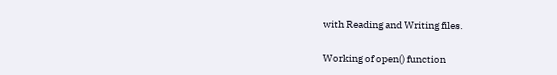with Reading and Writing files.

Working of open() function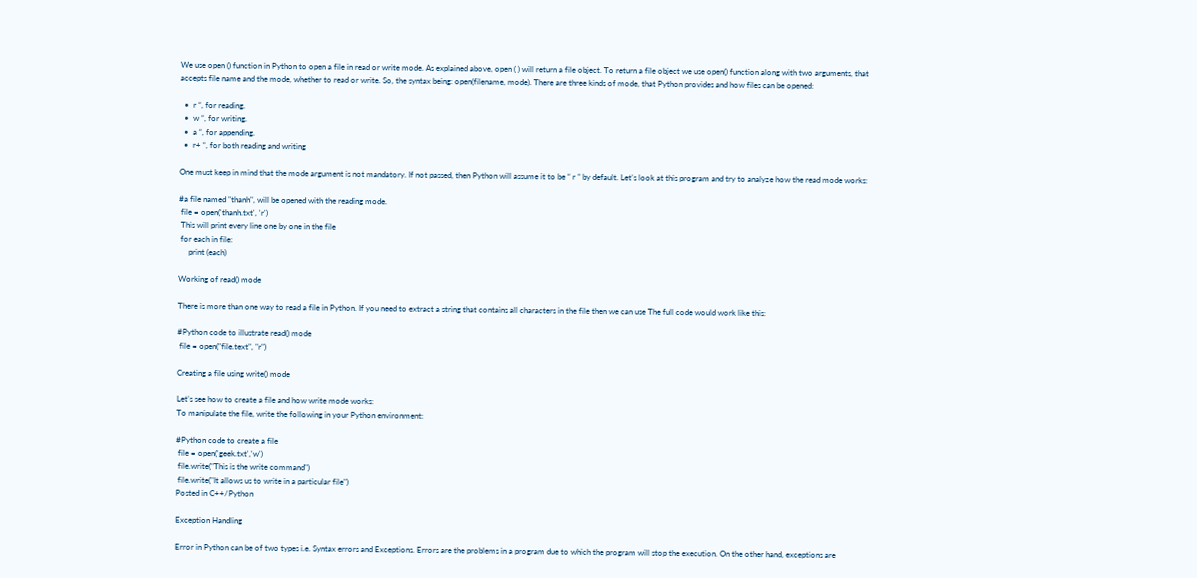We use open () function in Python to open a file in read or write mode. As explained above, open ( ) will return a file object. To return a file object we use open() function along with two arguments, that accepts file name and the mode, whether to read or write. So, the syntax being: open(filename, mode). There are three kinds of mode, that Python provides and how files can be opened:

  •  r “, for reading.
  •  w “, for writing.
  •  a “, for appending.
  •  r+ “, for both reading and writing

One must keep in mind that the mode argument is not mandatory. If not passed, then Python will assume it to be “ r ” by default. Let’s look at this program and try to analyze how the read mode works:

#a file named "thanh", will be opened with the reading mode.
 file = open('thanh.txt', 'r')
 This will print every line one by one in the file
 for each in file:
     print (each)

Working of read() mode

There is more than one way to read a file in Python. If you need to extract a string that contains all characters in the file then we can use The full code would work like this:

#Python code to illustrate read() mode
 file = open("file.text", "r")

Creating a file using write() mode

Let’s see how to create a file and how write mode works:
To manipulate the file, write the following in your Python environment:

#Python code to create a file
 file = open('geek.txt','w')
 file.write("This is the write command")
 file.write("It allows us to write in a particular file")
Posted in C++/Python

Exception Handling

Error in Python can be of two types i.e. Syntax errors and Exceptions. Errors are the problems in a program due to which the program will stop the execution. On the other hand, exceptions are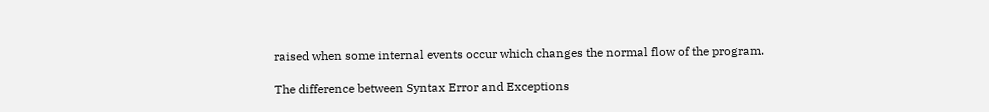raised when some internal events occur which changes the normal flow of the program.

The difference between Syntax Error and Exceptions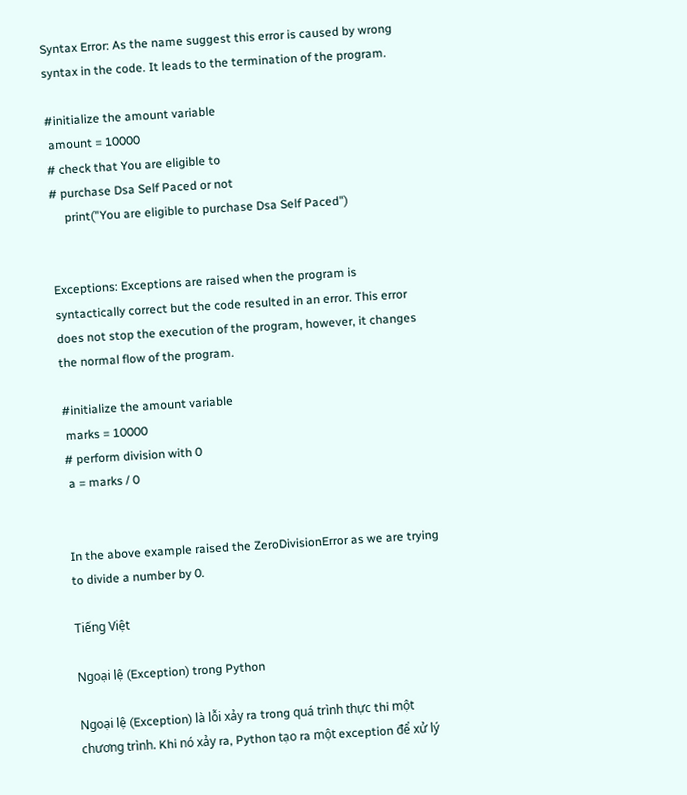Syntax Error: As the name suggest this error is caused by wrong syntax in the code. It leads to the termination of the program.

#initialize the amount variable
 amount = 10000
# check that You are eligible to
# purchase Dsa Self Paced or not
     print("You are eligible to purchase Dsa Self Paced")


Exceptions: Exceptions are raised when the program is syntactically correct but the code resulted in an error. This error does not stop the execution of the program, however, it changes the normal flow of the program.

#initialize the amount variable
 marks = 10000
# perform division with 0
 a = marks / 0


In the above example raised the ZeroDivisionError as we are trying to divide a number by 0.

Tiếng Việt

Ngoại lệ (Exception) trong Python

Ngoại lệ (Exception) là lỗi xảy ra trong quá trình thực thi một chương trình. Khi nó xảy ra, Python tạo ra một exception để xử lý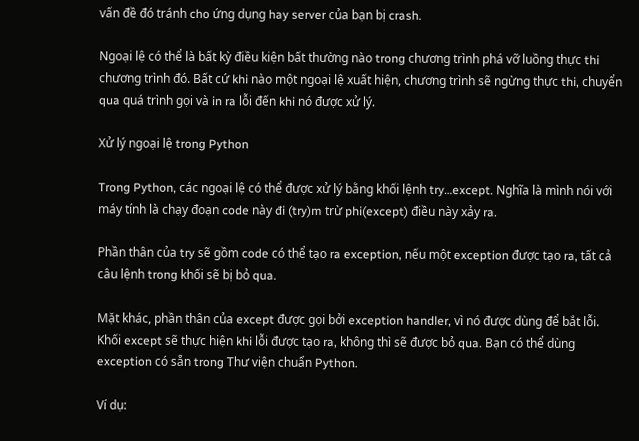vấn đề đó tránh cho ứng dụng hay server của bạn bị crash.

Ngoại lệ có thể là bất kỳ điều kiện bất thường nào trong chương trình phá vỡ luồng thực thi chương trình đó. Bất cứ khi nào một ngoại lệ xuất hiện, chương trình sẽ ngừng thực thi, chuyển qua quá trình gọi và in ra lỗi đến khi nó được xử lý.

Xử lý ngoại lệ trong Python

Trong Python, các ngoại lệ có thể được xử lý bằng khối lệnh try…except. Nghĩa là mình nói với máy tính là chạy đoạn code này đi (try)m trừ phi(except) điều này xảy ra.

Phần thân của try sẽ gồm code có thể tạo ra exception, nếu một exception được tạo ra, tất cả câu lệnh trong khối sẽ bị bỏ qua.

Mặt khác, phần thân của except được gọi bởi exception handler, vì nó được dùng để bắt lỗi. Khối except sẽ thực hiện khi lỗi được tạo ra, không thì sẽ được bỏ qua. Bạn có thể dùng exception có sẵn trong Thư viện chuẩn Python.

Ví dụ: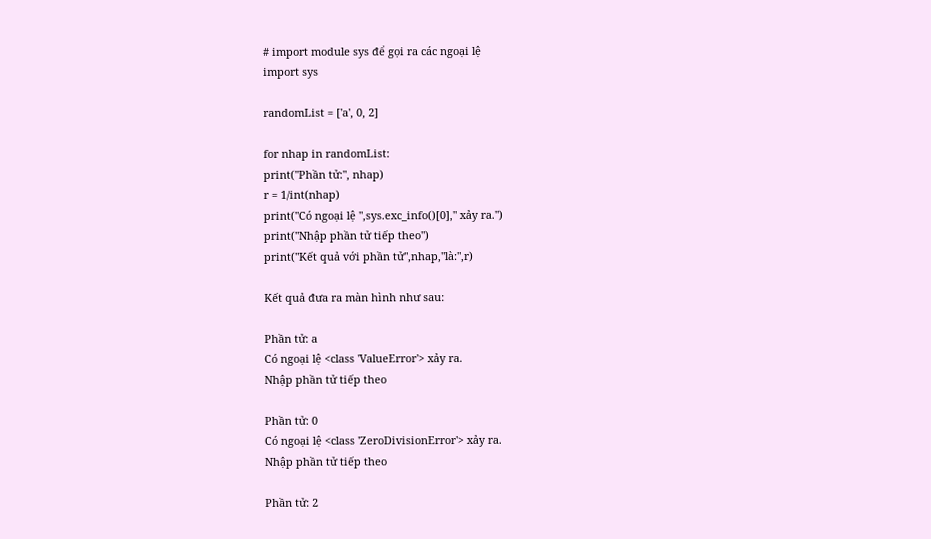# import module sys để gọi ra các ngoại lệ
import sys

randomList = ['a', 0, 2]

for nhap in randomList:
print("Phần tử:", nhap)
r = 1/int(nhap)
print("Có ngoại lệ ",sys.exc_info()[0]," xảy ra.")
print("Nhập phần tử tiếp theo")
print("Kết quả với phần tử",nhap,"là:",r)

Kết quả đưa ra màn hình như sau:

Phần tử: a
Có ngoại lệ <class 'ValueError'> xảy ra.
Nhập phần tử tiếp theo

Phần tử: 0
Có ngoại lệ <class 'ZeroDivisionError'> xảy ra.
Nhập phần tử tiếp theo

Phần tử: 2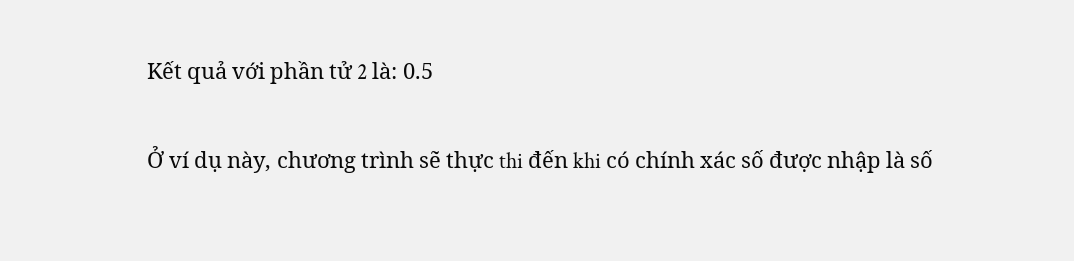Kết quả với phần tử 2 là: 0.5

Ở ví dụ này, chương trình sẽ thực thi đến khi có chính xác số được nhập là số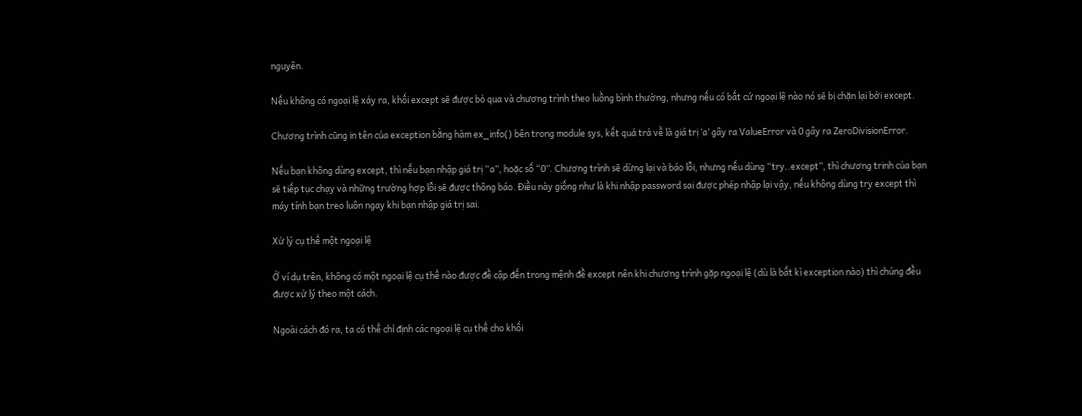nguyên.

Nếu không có ngoại lệ xảy ra, khối except sẽ được bỏ qua và chương trình theo luồng bình thường, nhưng nếu có bất cứ ngoại lệ nào nó sẽ bị chặn lại bởi except.

Chương trình cũng in tên của exception bằng hàm ex_info() bên trong module sys, kết quả trả về là giá trị ‘a’ gây ra ValueError và 0 gây ra ZeroDivisionError.

Nếu bạn không dùng except, thì nếu bạn nhập giá trị “a”, hoặc số “0”. Chương trình sẽ dừng lại và báo lỗi, nhưng nếu dùng “try..except”, thì chương trinh của bạn sẽ tiếp tục chạy và những trường hợp lỗi sẽ được thông báo. Điều này giống như là khi nhập password sai được phép nhập lại vậy, nếu không dùng try except thì máy tính bạn treo luôn ngay khi bạn nhập giá trị sai.

Xử lý cụ thể một ngoại lệ

Ở ví dụ trên, không có một ngoại lệ cụ thể nào được đề cập đến trong mệnh đề except nên khi chương trình gặp ngoại lệ (dù là bất kì exception nào) thì chúng đều được xử lý theo một cách.

Ngoài cách đó ra, ta có thể chỉ định các ngoại lệ cụ thể cho khối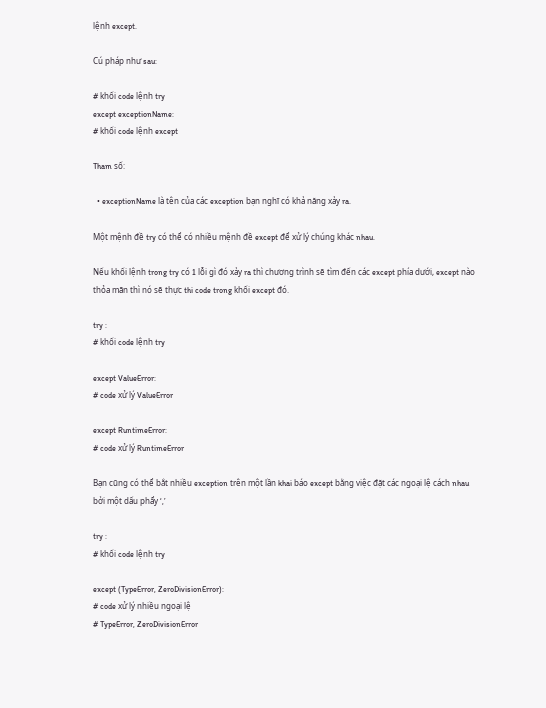lệnh except.

Cú pháp như sau:

# khối code lệnh try
except exceptionName:
# khối code lệnh except

Tham số:

  • exceptionName là tên của các exception bạn nghĩ có khả năng xảy ra.

Một mệnh đề try có thể có nhiều mệnh đề except để xử lý chúng khác nhau.

Nếu khối lệnh trong try có 1 lỗi gì đó xảy ra thì chương trình sẽ tìm đến các except phía dưới, except nào thỏa mãn thì nó sẽ thực thi code trong khối except đó.

try :
# khối code lệnh try

except ValueError:
# code xử lý ValueError

except RuntimeError:
# code xử lý RuntimeError

Bạn cũng có thể bắt nhiều exception trên một lần khai báo except bằng việc đặt các ngoại lệ cách nhau bởi một dấu phẩy ‘,’

try :
# khối code lệnh try

except (TypeError, ZeroDivisionError):
# code xử lý nhiều ngoại lệ
# TypeError, ZeroDivisionError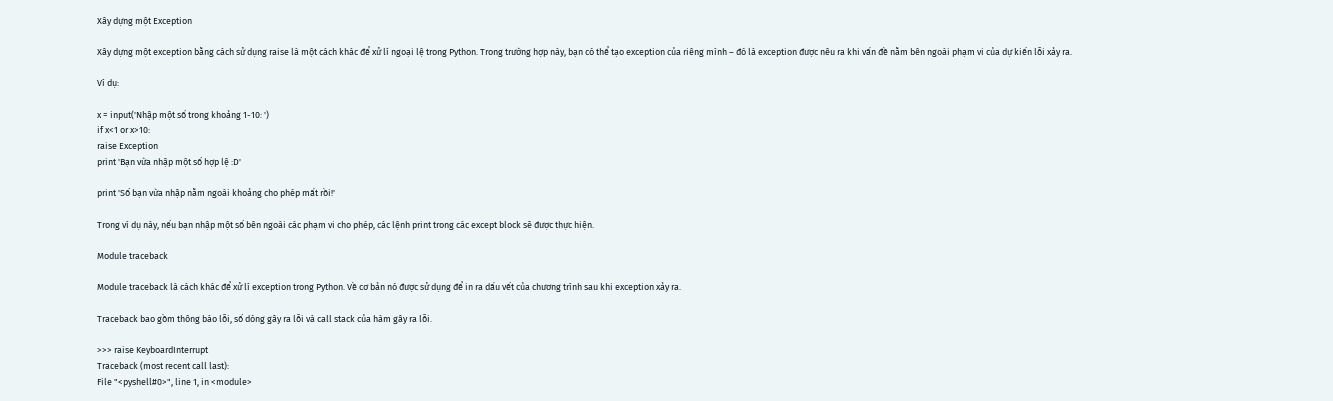Xây dựng một Exception

Xây dựng một exception bằng cách sử dụng raise là một cách khác để xử lí ngoại lệ trong Python. Trong trường hợp này, bạn có thể tạo exception của riêng mình – đó là exception được nêu ra khi vấn đề nằm bên ngoài phạm vi của dự kiến lỗi xảy ra.

Ví dụ:

x = input('Nhập một số trong khoảng 1-10: ')
if x<1 or x>10:
raise Exception
print 'Bạn vừa nhập một số hợp lệ :D'

print 'Số bạn vừa nhập nằm ngoài khoảng cho phép mất rồi!'

Trong ví dụ này, nếu bạn nhập một số bên ngoài các phạm vi cho phép, các lệnh print trong các except block sẽ được thực hiện.

Module traceback

Module traceback là cách khác để xử lí exception trong Python. Về cơ bản nó được sử dụng để in ra dấu vết của chương trình sau khi exception xảy ra.

Traceback bao gồm thông báo lỗi, số dòng gây ra lỗi và call stack của hàm gây ra lỗi.

>>> raise KeyboardInterrupt
Traceback (most recent call last):
File "<pyshell#0>", line 1, in <module>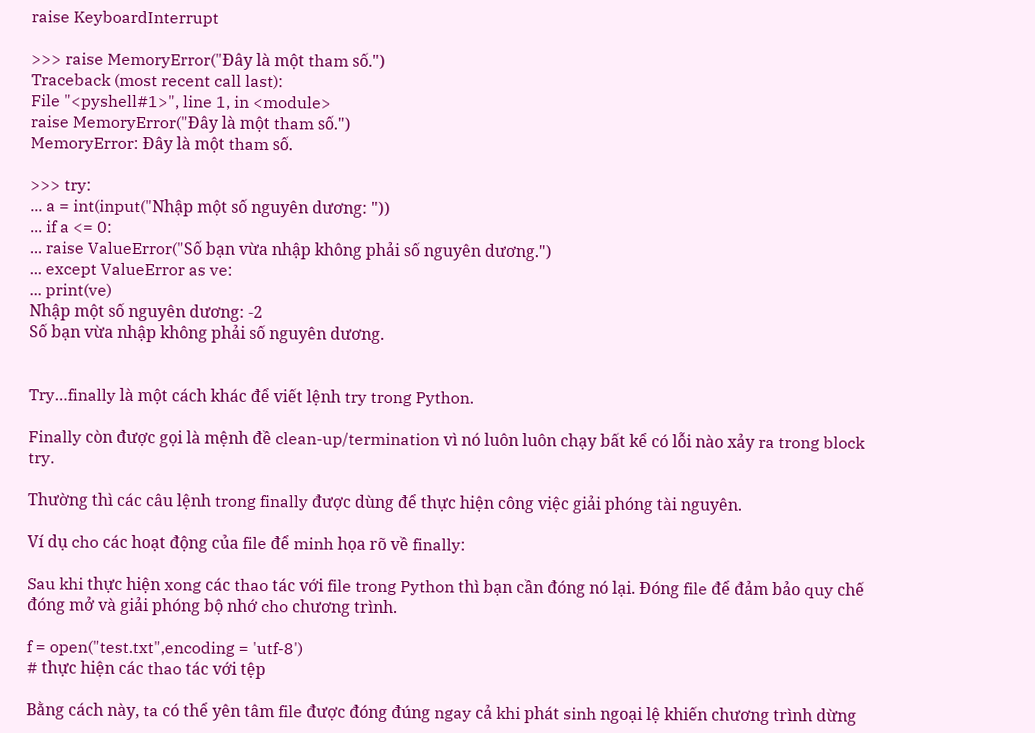raise KeyboardInterrupt

>>> raise MemoryError("Đây là một tham số.")
Traceback (most recent call last):
File "<pyshell#1>", line 1, in <module>
raise MemoryError("Đây là một tham số.")
MemoryError: Đây là một tham số.

>>> try:
... a = int(input("Nhập một số nguyên dương: "))
... if a <= 0:
... raise ValueError("Số bạn vừa nhập không phải số nguyên dương.")
... except ValueError as ve:
... print(ve)
Nhập một số nguyên dương: -2
Số bạn vừa nhập không phải số nguyên dương.


Try…finally là một cách khác để viết lệnh try trong Python.

Finally còn được gọi là mệnh đề clean-up/termination vì nó luôn luôn chạy bất kể có lỗi nào xảy ra trong block try.

Thường thì các câu lệnh trong finally được dùng để thực hiện công việc giải phóng tài nguyên.

Ví dụ cho các hoạt động của file để minh họa rõ về finally:

Sau khi thực hiện xong các thao tác với file trong Python thì bạn cần đóng nó lại. Đóng file để đảm bảo quy chế đóng mở và giải phóng bộ nhớ cho chương trình.

f = open("test.txt",encoding = 'utf-8')
# thực hiện các thao tác với tệp

Bằng cách này, ta có thể yên tâm file được đóng đúng ngay cả khi phát sinh ngoại lệ khiến chương trình dừng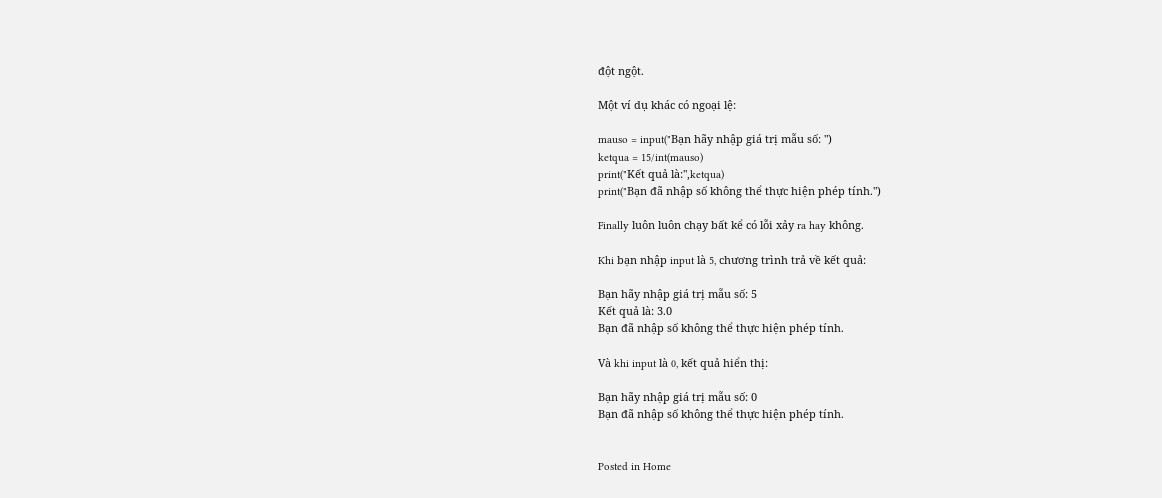đột ngột.

Một ví dụ khác có ngoại lệ:

mauso = input("Bạn hãy nhập giá trị mẫu số: ")
ketqua = 15/int(mauso)
print("Kết quả là:",ketqua)
print("Bạn đã nhập số không thể thực hiện phép tính.")

Finally luôn luôn chạy bất kể có lỗi xảy ra hay không.

Khi bạn nhập input là 5, chương trình trả về kết quả:

Bạn hãy nhập giá trị mẫu số: 5
Kết quả là: 3.0
Bạn đã nhập số không thể thực hiện phép tính.

Và khi input là 0, kết quả hiển thị:

Bạn hãy nhập giá trị mẫu số: 0
Bạn đã nhập số không thể thực hiện phép tính.


Posted in Home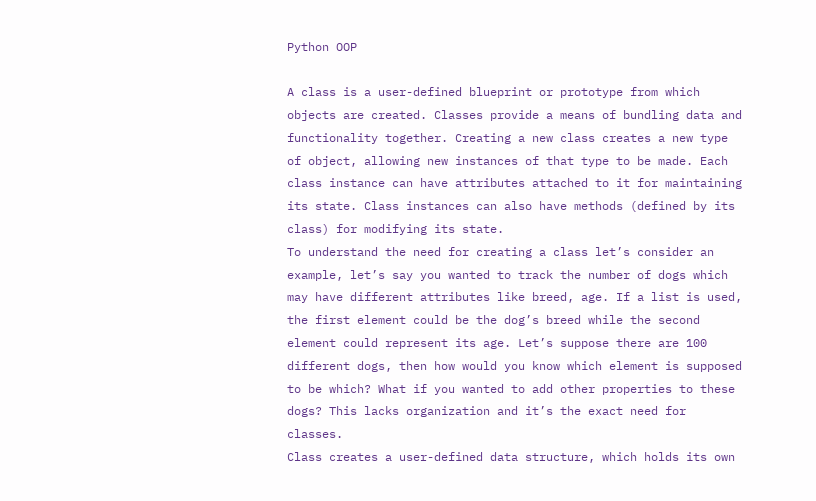Python OOP

A class is a user-defined blueprint or prototype from which objects are created. Classes provide a means of bundling data and functionality together. Creating a new class creates a new type of object, allowing new instances of that type to be made. Each class instance can have attributes attached to it for maintaining its state. Class instances can also have methods (defined by its class) for modifying its state.
To understand the need for creating a class let’s consider an example, let’s say you wanted to track the number of dogs which may have different attributes like breed, age. If a list is used, the first element could be the dog’s breed while the second element could represent its age. Let’s suppose there are 100 different dogs, then how would you know which element is supposed to be which? What if you wanted to add other properties to these dogs? This lacks organization and it’s the exact need for classes.
Class creates a user-defined data structure, which holds its own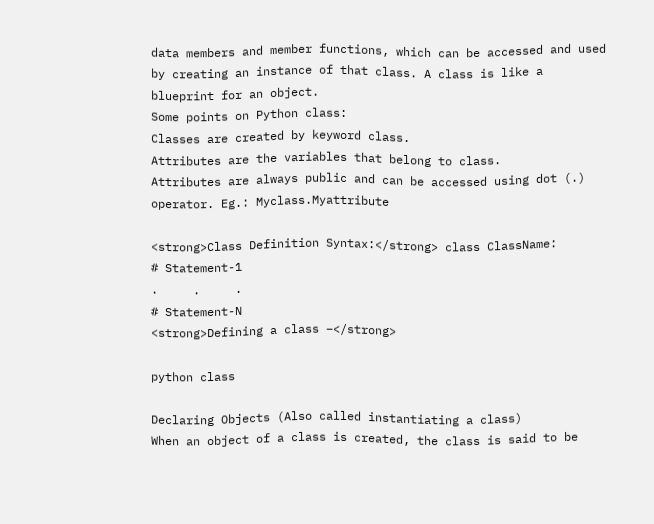data members and member functions, which can be accessed and used by creating an instance of that class. A class is like a blueprint for an object.
Some points on Python class:
Classes are created by keyword class.
Attributes are the variables that belong to class.
Attributes are always public and can be accessed using dot (.) operator. Eg.: Myclass.Myattribute

<strong>Class Definition Syntax:</strong> class ClassName:
# Statement-1
.     .     .
# Statement-N
<strong>Defining a class –</strong>

python class

Declaring Objects (Also called instantiating a class)
When an object of a class is created, the class is said to be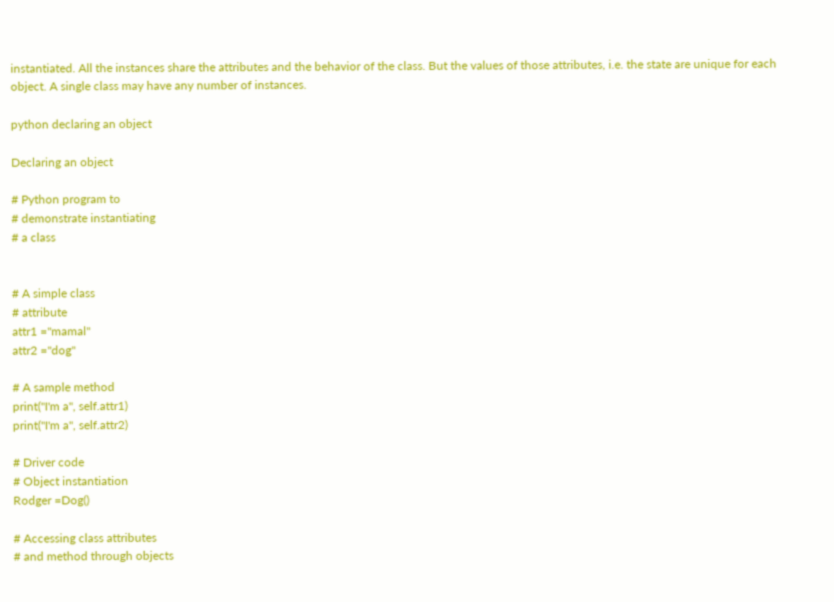instantiated. All the instances share the attributes and the behavior of the class. But the values of those attributes, i.e. the state are unique for each object. A single class may have any number of instances.

python declaring an object

Declaring an object

# Python program to
# demonstrate instantiating
# a class


# A simple class
# attribute
attr1 ="mamal"
attr2 ="dog"

# A sample method
print("I'm a", self.attr1)
print("I'm a", self.attr2)

# Driver code
# Object instantiation
Rodger =Dog()

# Accessing class attributes
# and method through objects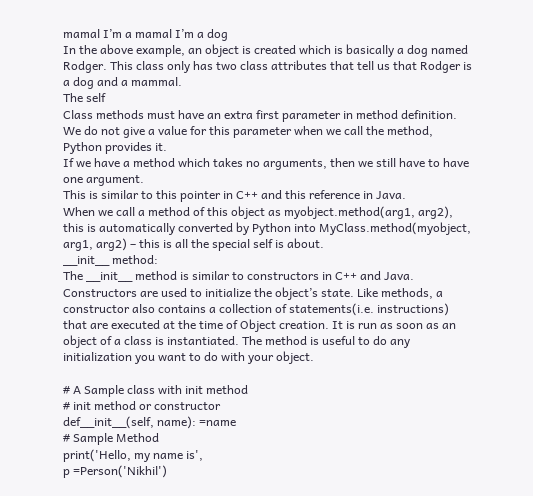mamal I’m a mamal I’m a dog
In the above example, an object is created which is basically a dog named Rodger. This class only has two class attributes that tell us that Rodger is a dog and a mammal.
The self
Class methods must have an extra first parameter in method definition. We do not give a value for this parameter when we call the method, Python provides it.
If we have a method which takes no arguments, then we still have to have one argument.
This is similar to this pointer in C++ and this reference in Java.
When we call a method of this object as myobject.method(arg1, arg2), this is automatically converted by Python into MyClass.method(myobject, arg1, arg2) – this is all the special self is about.
__init__ method:
The __init__ method is similar to constructors in C++ and Java. Constructors are used to initialize the object’s state. Like methods, a constructor also contains a collection of statements(i.e. instructions) that are executed at the time of Object creation. It is run as soon as an object of a class is instantiated. The method is useful to do any initialization you want to do with your object.

# A Sample class with init method
# init method or constructor
def__init__(self, name): =name
# Sample Method
print('Hello, my name is',
p =Person('Nikhil')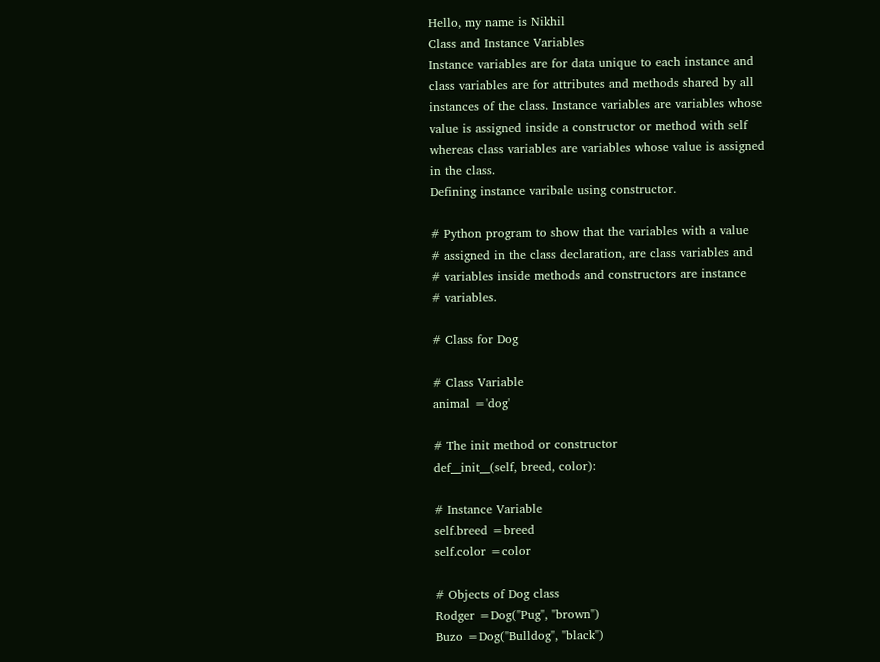Hello, my name is Nikhil
Class and Instance Variables
Instance variables are for data unique to each instance and class variables are for attributes and methods shared by all instances of the class. Instance variables are variables whose value is assigned inside a constructor or method with self whereas class variables are variables whose value is assigned in the class.
Defining instance varibale using constructor.

# Python program to show that the variables with a value
# assigned in the class declaration, are class variables and
# variables inside methods and constructors are instance
# variables.

# Class for Dog

# Class Variable
animal ='dog'

# The init method or constructor
def__init__(self, breed, color):

# Instance Variable
self.breed =breed
self.color =color

# Objects of Dog class
Rodger =Dog("Pug", "brown")
Buzo =Dog("Bulldog", "black")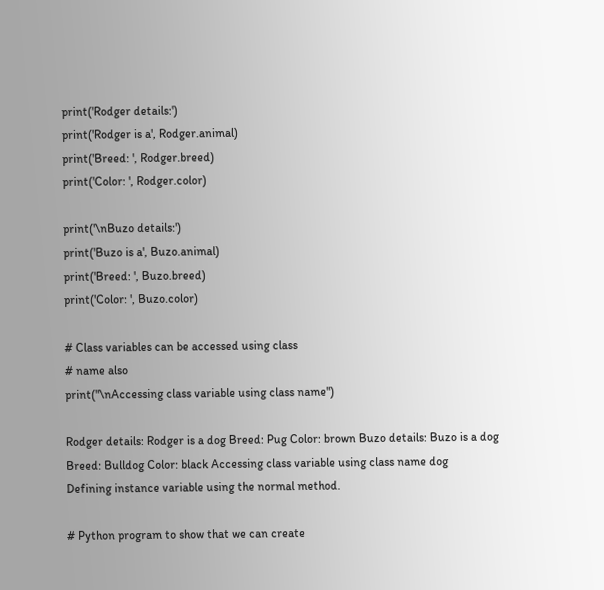print('Rodger details:')
print('Rodger is a', Rodger.animal)
print('Breed: ', Rodger.breed)
print('Color: ', Rodger.color)

print('\nBuzo details:')
print('Buzo is a', Buzo.animal)
print('Breed: ', Buzo.breed)
print('Color: ', Buzo.color)

# Class variables can be accessed using class
# name also
print("\nAccessing class variable using class name")

Rodger details: Rodger is a dog Breed: Pug Color: brown Buzo details: Buzo is a dog Breed: Bulldog Color: black Accessing class variable using class name dog
Defining instance variable using the normal method.

# Python program to show that we can create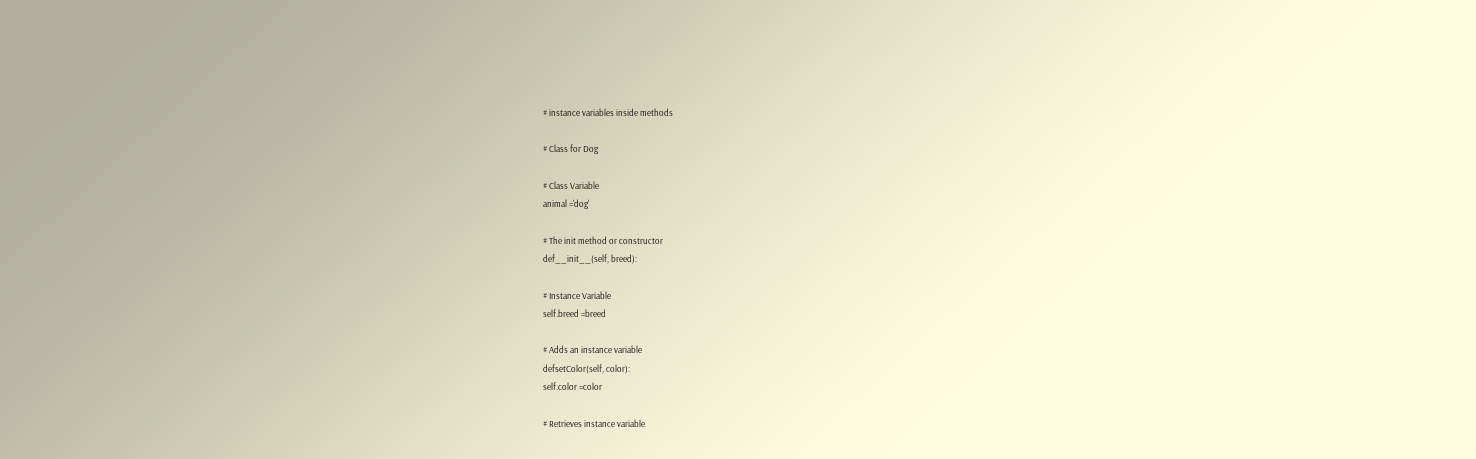# instance variables inside methods

# Class for Dog

# Class Variable
animal ='dog'

# The init method or constructor
def__init__(self, breed):

# Instance Variable
self.breed =breed

# Adds an instance variable
defsetColor(self, color):
self.color =color

# Retrieves instance variable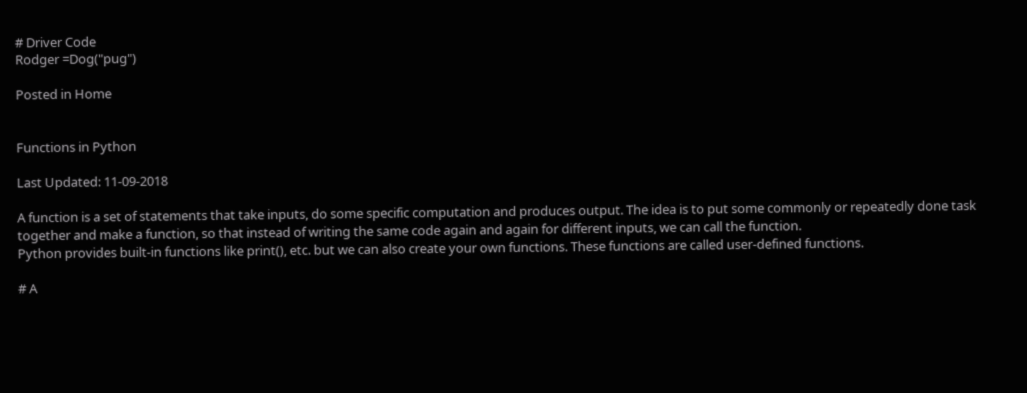# Driver Code
Rodger =Dog("pug")

Posted in Home


Functions in Python

Last Updated: 11-09-2018

A function is a set of statements that take inputs, do some specific computation and produces output. The idea is to put some commonly or repeatedly done task together and make a function, so that instead of writing the same code again and again for different inputs, we can call the function.
Python provides built-in functions like print(), etc. but we can also create your own functions. These functions are called user-defined functions.

# A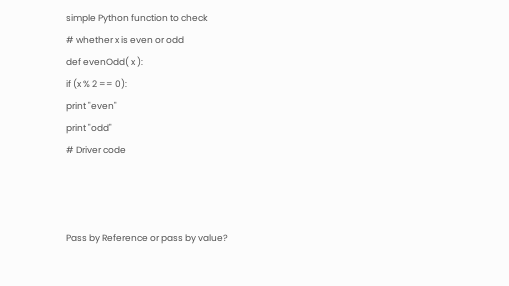simple Python function to check
# whether x is even or odd
def evenOdd( x ):
if (x % 2 == 0):
print "even"
print "odd"
# Driver code



Pass by Reference or pass by value?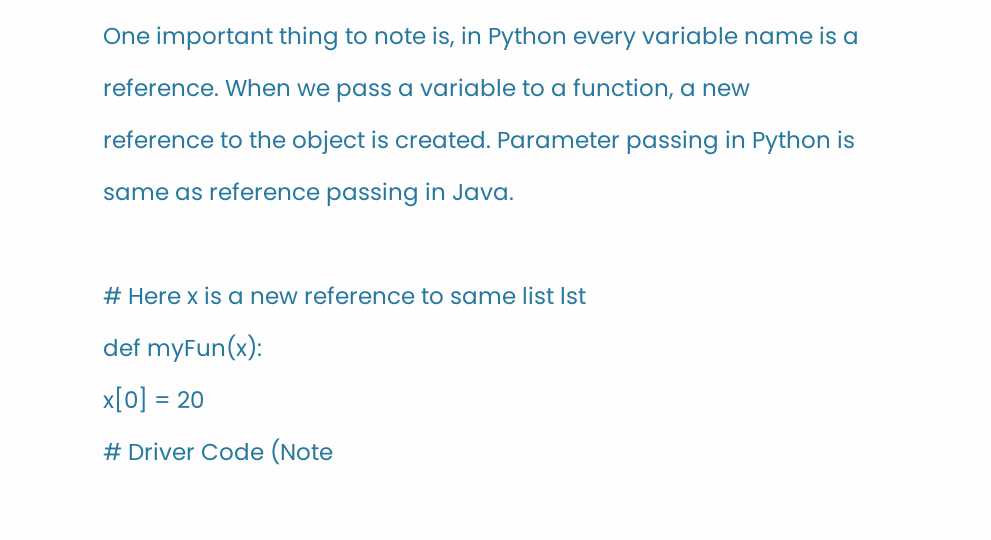One important thing to note is, in Python every variable name is a reference. When we pass a variable to a function, a new reference to the object is created. Parameter passing in Python is same as reference passing in Java.

# Here x is a new reference to same list lst
def myFun(x):
x[0] = 20
# Driver Code (Note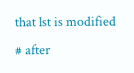that lst is modified
# after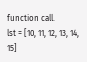function call.
lst = [10, 11, 12, 13, 14, 15]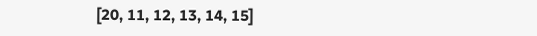[20, 11, 12, 13, 14, 15]